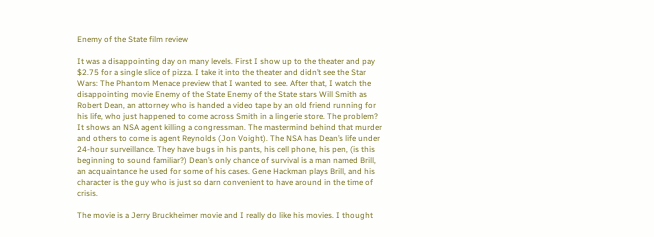Enemy of the State film review

It was a disappointing day on many levels. First I show up to the theater and pay $2.75 for a single slice of pizza. I take it into the theater and didn’t see the Star Wars: The Phantom Menace preview that I wanted to see. After that, I watch the disappointing movie Enemy of the State Enemy of the State stars Will Smith as Robert Dean, an attorney who is handed a video tape by an old friend running for his life, who just happened to come across Smith in a lingerie store. The problem? It shows an NSA agent killing a congressman. The mastermind behind that murder and others to come is agent Reynolds (Jon Voight). The NSA has Dean’s life under 24-hour surveillance. They have bugs in his pants, his cell phone, his pen, (is this beginning to sound familiar?) Dean’s only chance of survival is a man named Brill, an acquaintance he used for some of his cases. Gene Hackman plays Brill, and his character is the guy who is just so darn convenient to have around in the time of crisis.

The movie is a Jerry Bruckheimer movie and I really do like his movies. I thought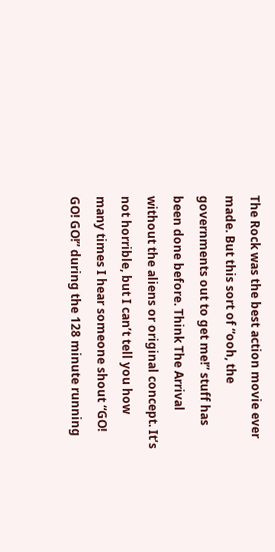The Rock was the best action movie ever made. But this sort of “ooh, the governments out to get me!” stuff has been done before. Think The Arrival without the aliens or original concept. It’s not horrible, but I can’t tell you how many times I hear someone shout “GO! GO! GO!” during the 128 minute running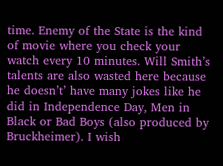time. Enemy of the State is the kind of movie where you check your watch every 10 minutes. Will Smith’s talents are also wasted here because he doesn’t’ have many jokes like he did in Independence Day, Men in Black or Bad Boys (also produced by Bruckheimer). I wish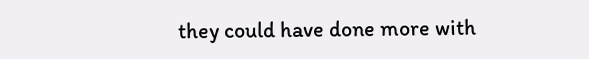they could have done more with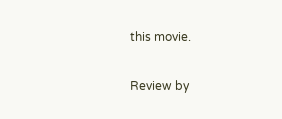this movie.

Review by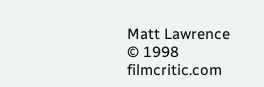Matt Lawrence © 1998 filmcritic.com